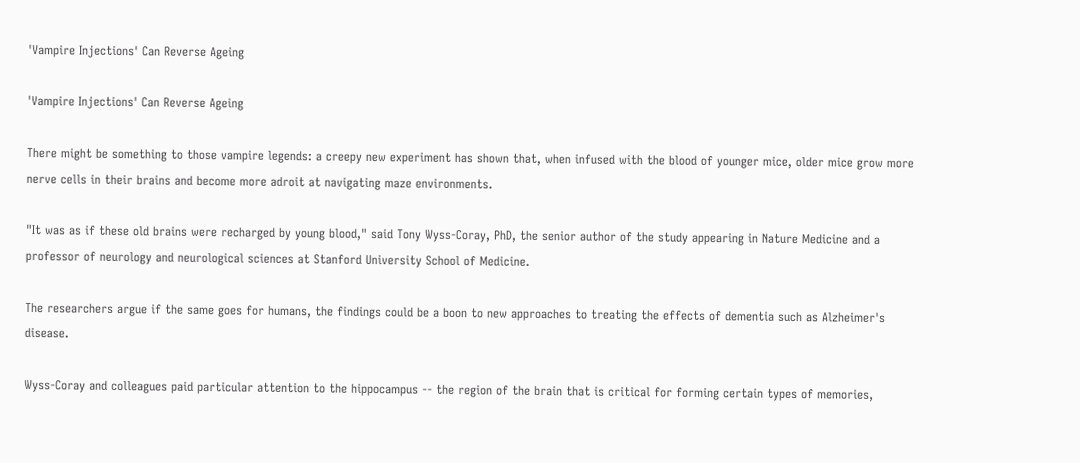'Vampire Injections' Can Reverse Ageing

'Vampire Injections' Can Reverse Ageing

There might be something to those vampire legends: a creepy new experiment has shown that, when infused with the blood of younger mice, older mice grow more nerve cells in their brains and become more adroit at navigating maze environments.

"It was as if these old brains were recharged by young blood," said Tony Wyss-Coray, PhD, the senior author of the study appearing in Nature Medicine and a professor of neurology and neurological sciences at Stanford University School of Medicine.

The researchers argue if the same goes for humans, the findings could be a boon to new approaches to treating the effects of dementia such as Alzheimer's disease.

Wyss-Coray and colleagues paid particular attention to the hippocampus -- the region of the brain that is critical for forming certain types of memories,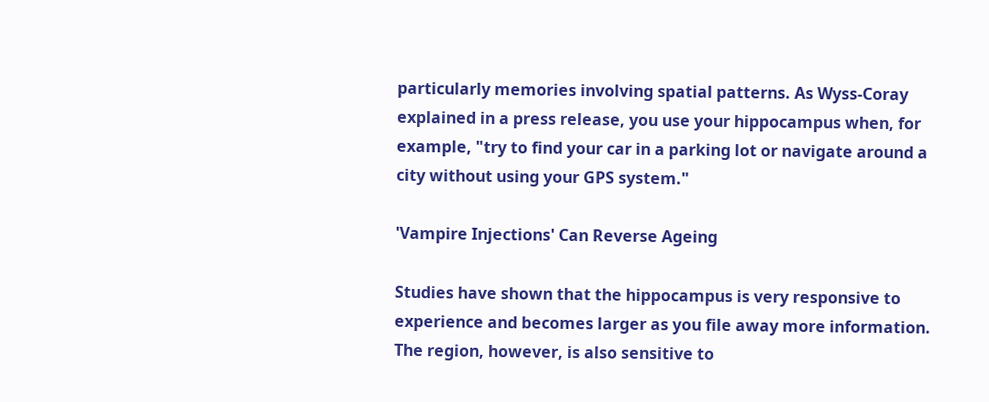particularly memories involving spatial patterns. As Wyss-Coray explained in a press release, you use your hippocampus when, for example, "try to find your car in a parking lot or navigate around a city without using your GPS system."

'Vampire Injections' Can Reverse Ageing

Studies have shown that the hippocampus is very responsive to experience and becomes larger as you file away more information. The region, however, is also sensitive to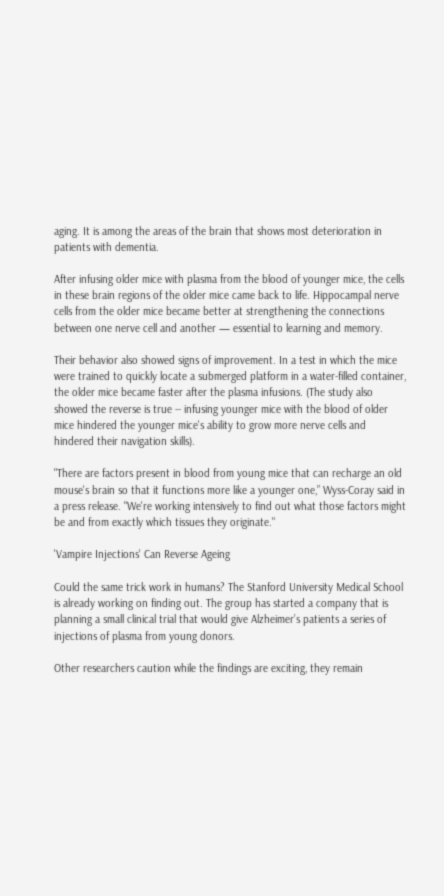aging. It is among the areas of the brain that shows most deterioration in patients with dementia.

After infusing older mice with plasma from the blood of younger mice, the cells in these brain regions of the older mice came back to life. Hippocampal nerve cells from the older mice became better at strengthening the connections between one nerve cell and another — essential to learning and memory.

Their behavior also showed signs of improvement. In a test in which the mice were trained to quickly locate a submerged platform in a water-filled container, the older mice became faster after the plasma infusions. (The study also showed the reverse is true -- infusing younger mice with the blood of older mice hindered the younger mice's ability to grow more nerve cells and hindered their navigation skills).

"There are factors present in blood from young mice that can recharge an old mouse's brain so that it functions more like a younger one,” Wyss-Coray said in a press release. "We're working intensively to find out what those factors might be and from exactly which tissues they originate."

'Vampire Injections' Can Reverse Ageing

Could the same trick work in humans? The Stanford University Medical School is already working on finding out. The group has started a company that is planning a small clinical trial that would give Alzheimer’s patients a series of injections of plasma from young donors.

Other researchers caution while the findings are exciting, they remain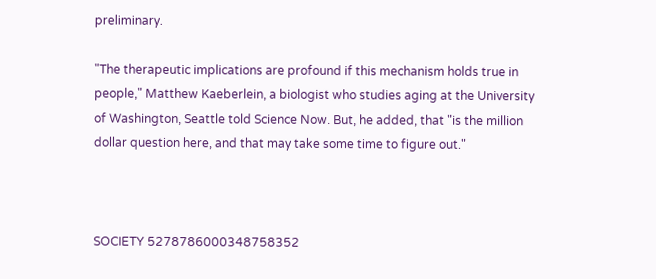preliminary.

"The therapeutic implications are profound if this mechanism holds true in people," Matthew Kaeberlein, a biologist who studies aging at the University of Washington, Seattle told Science Now. But, he added, that "is the million dollar question here, and that may take some time to figure out."



SOCIETY 5278786000348758352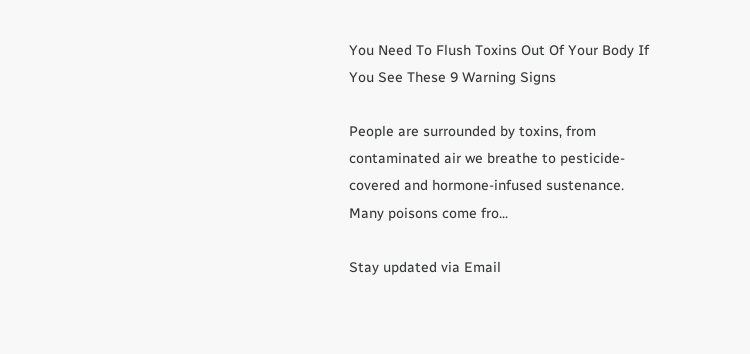You Need To Flush Toxins Out Of Your Body If You See These 9 Warning Signs

People are surrounded by toxins, from contaminated air we breathe to pesticide-covered and hormone-infused sustenance. Many poisons come fro...

Stay updated via Email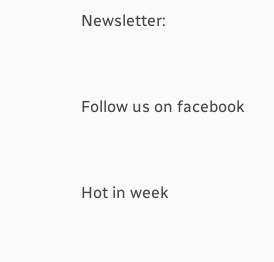Newsletter:


Follow us on facebook


Hot in week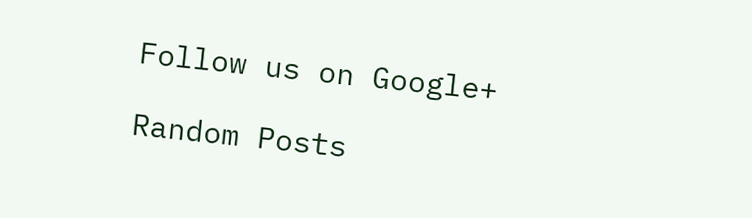Follow us on Google+

Random Posts